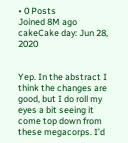• 0 Posts
Joined 8M ago
cakeCake day: Jun 28, 2020


Yep. In the abstract I think the changes are good, but I do roll my eyes a bit seeing it come top down from these megacorps. I’d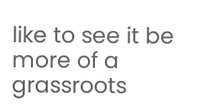like to see it be more of a grassroots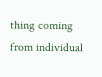thing coming from individual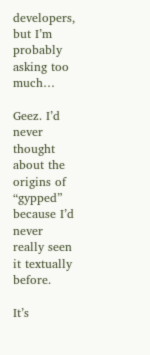developers, but I’m probably asking too much…

Geez. I’d never thought about the origins of “gypped” because I’d never really seen it textually before.

It’s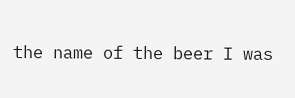the name of the beer I was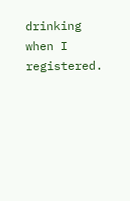drinking when I registered.